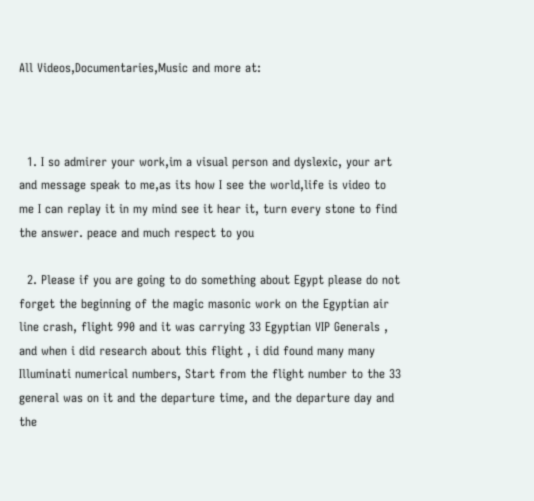All Videos,Documentaries,Music and more at:



  1. I so admirer your work,im a visual person and dyslexic, your art and message speak to me,as its how I see the world,life is video to me I can replay it in my mind see it hear it, turn every stone to find the answer. peace and much respect to you

  2. Please if you are going to do something about Egypt please do not forget the beginning of the magic masonic work on the Egyptian air line crash, flight 990 and it was carrying 33 Egyptian VIP Generals , and when i did research about this flight , i did found many many Illuminati numerical numbers, Start from the flight number to the 33 general was on it and the departure time, and the departure day and the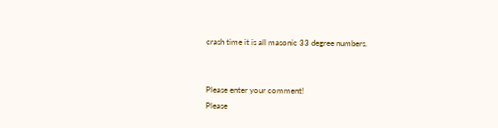crash time it is all masonic 33 degree numbers.


Please enter your comment!
Please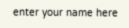enter your name here